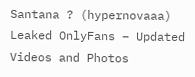Santana ? (hypernovaaa) Leaked OnlyFans – Updated Videos and Photos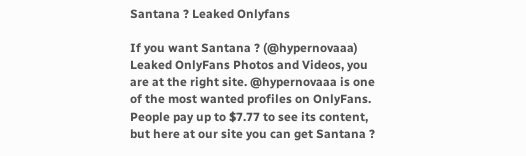Santana ? Leaked Onlyfans

If you want Santana ? (@hypernovaaa) Leaked OnlyFans Photos and Videos, you are at the right site. @hypernovaaa is one of the most wanted profiles on OnlyFans. People pay up to $7.77 to see its content, but here at our site you can get Santana ?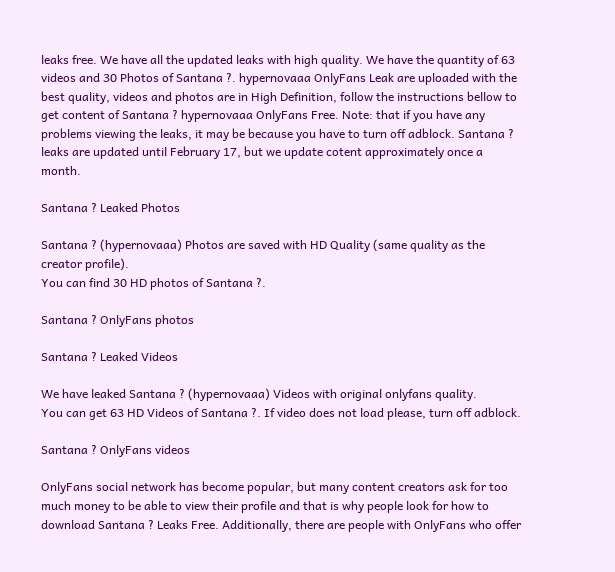leaks free. We have all the updated leaks with high quality. We have the quantity of 63 videos and 30 Photos of Santana ?. hypernovaaa OnlyFans Leak are uploaded with the best quality, videos and photos are in High Definition, follow the instructions bellow to get content of Santana ? hypernovaaa OnlyFans Free. Note: that if you have any problems viewing the leaks, it may be because you have to turn off adblock. Santana ? leaks are updated until February 17, but we update cotent approximately once a month.

Santana ? Leaked Photos

Santana ? (hypernovaaa) Photos are saved with HD Quality (same quality as the creator profile).
You can find 30 HD photos of Santana ?.

Santana ? OnlyFans photos

Santana ? Leaked Videos

We have leaked Santana ? (hypernovaaa) Videos with original onlyfans quality.
You can get 63 HD Videos of Santana ?. If video does not load please, turn off adblock.

Santana ? OnlyFans videos

OnlyFans social network has become popular, but many content creators ask for too much money to be able to view their profile and that is why people look for how to download Santana ? Leaks Free. Additionally, there are people with OnlyFans who offer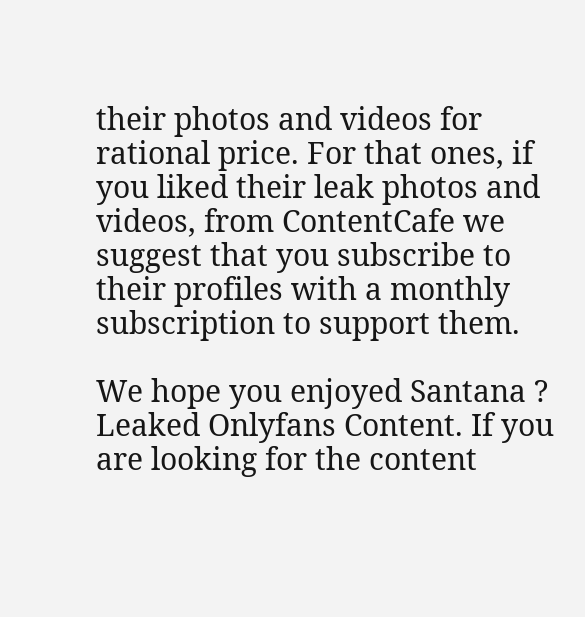their photos and videos for rational price. For that ones, if you liked their leak photos and videos, from ContentCafe we suggest that you subscribe to their profiles with a monthly subscription to support them.

We hope you enjoyed Santana ? Leaked Onlyfans Content. If you are looking for the content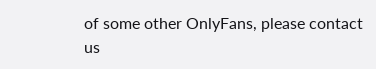of some other OnlyFans, please contact us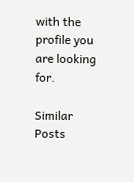with the profile you are looking for.

Similar Posts